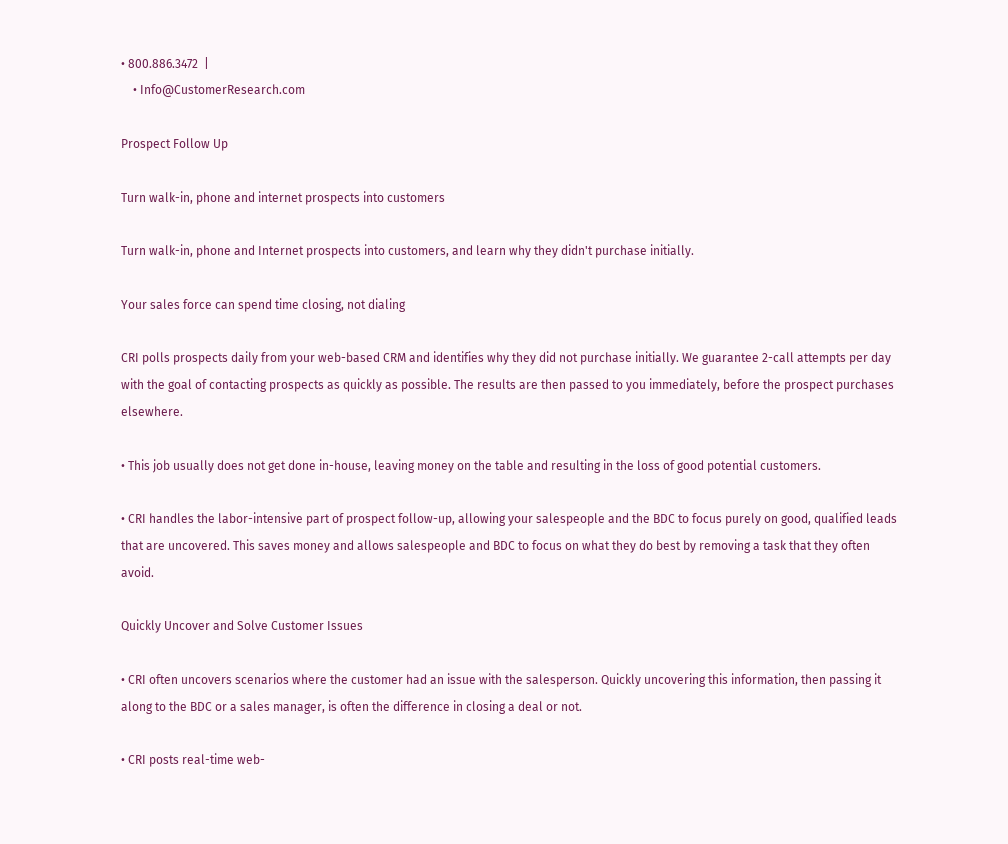• 800.886.3472  |
    • Info@CustomerResearch.com

Prospect Follow Up

Turn walk-in, phone and internet prospects into customers

Turn walk-in, phone and Internet prospects into customers, and learn why they didn't purchase initially.

Your sales force can spend time closing, not dialing

CRI polls prospects daily from your web-based CRM and identifies why they did not purchase initially. We guarantee 2-call attempts per day with the goal of contacting prospects as quickly as possible. The results are then passed to you immediately, before the prospect purchases elsewhere.

• This job usually does not get done in-house, leaving money on the table and resulting in the loss of good potential customers.

• CRI handles the labor-intensive part of prospect follow-up, allowing your salespeople and the BDC to focus purely on good, qualified leads that are uncovered. This saves money and allows salespeople and BDC to focus on what they do best by removing a task that they often avoid.

Quickly Uncover and Solve Customer Issues

• CRI often uncovers scenarios where the customer had an issue with the salesperson. Quickly uncovering this information, then passing it along to the BDC or a sales manager, is often the difference in closing a deal or not.

• CRI posts real-time web-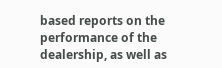based reports on the performance of the dealership, as well as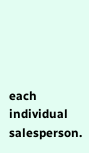each individual salesperson.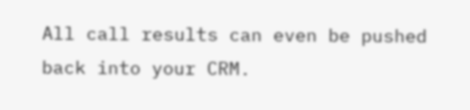All call results can even be pushed back into your CRM.